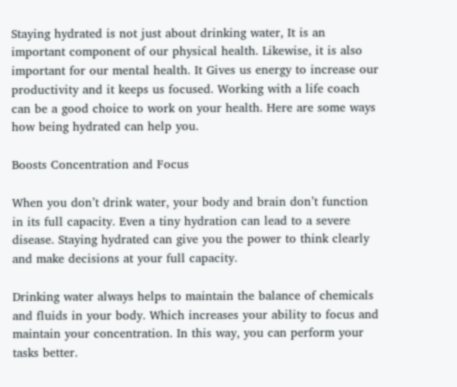Staying hydrated is not just about drinking water, It is an important component of our physical health. Likewise, it is also important for our mental health. It Gives us energy to increase our productivity and it keeps us focused. Working with a life coach can be a good choice to work on your health. Here are some ways how being hydrated can help you.

Boosts Concentration and Focus

When you don’t drink water, your body and brain don’t function in its full capacity. Even a tiny hydration can lead to a severe disease. Staying hydrated can give you the power to think clearly and make decisions at your full capacity.

Drinking water always helps to maintain the balance of chemicals and fluids in your body. Which increases your ability to focus and maintain your concentration. In this way, you can perform your tasks better.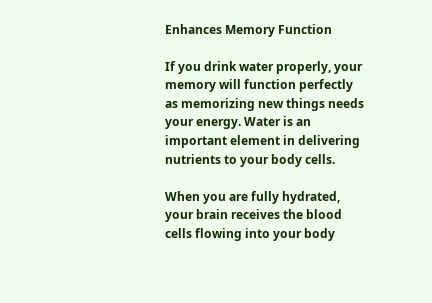Enhances Memory Function

If you drink water properly, your memory will function perfectly as memorizing new things needs your energy. Water is an important element in delivering nutrients to your body cells.

When you are fully hydrated, your brain receives the blood cells flowing into your body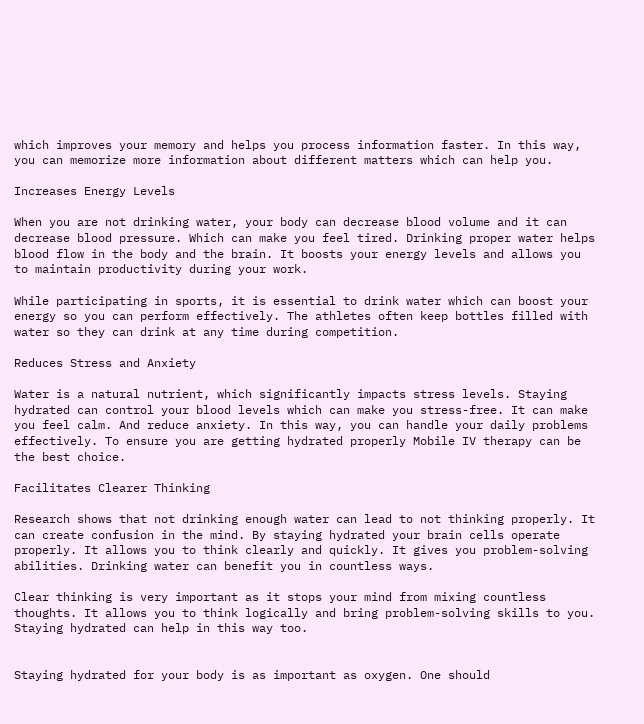which improves your memory and helps you process information faster. In this way, you can memorize more information about different matters which can help you.

Increases Energy Levels

When you are not drinking water, your body can decrease blood volume and it can decrease blood pressure. Which can make you feel tired. Drinking proper water helps blood flow in the body and the brain. It boosts your energy levels and allows you to maintain productivity during your work.

While participating in sports, it is essential to drink water which can boost your energy so you can perform effectively. The athletes often keep bottles filled with water so they can drink at any time during competition.

Reduces Stress and Anxiety

Water is a natural nutrient, which significantly impacts stress levels. Staying hydrated can control your blood levels which can make you stress-free. It can make you feel calm. And reduce anxiety. In this way, you can handle your daily problems effectively. To ensure you are getting hydrated properly Mobile IV therapy can be the best choice.

Facilitates Clearer Thinking

Research shows that not drinking enough water can lead to not thinking properly. It can create confusion in the mind. By staying hydrated your brain cells operate properly. It allows you to think clearly and quickly. It gives you problem-solving abilities. Drinking water can benefit you in countless ways.

Clear thinking is very important as it stops your mind from mixing countless thoughts. It allows you to think logically and bring problem-solving skills to you. Staying hydrated can help in this way too.


Staying hydrated for your body is as important as oxygen. One should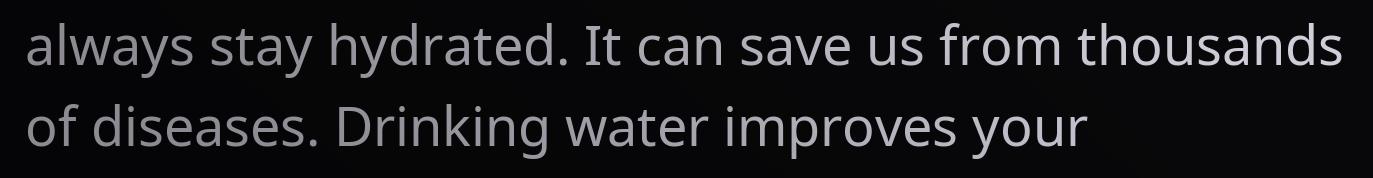always stay hydrated. It can save us from thousands of diseases. Drinking water improves your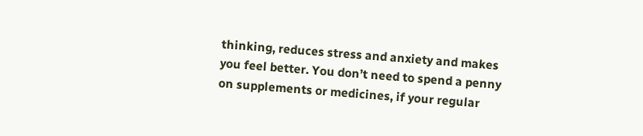thinking, reduces stress and anxiety and makes you feel better. You don’t need to spend a penny on supplements or medicines, if your regular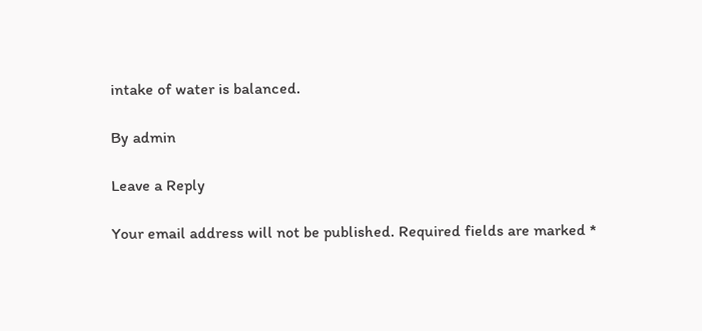intake of water is balanced.

By admin

Leave a Reply

Your email address will not be published. Required fields are marked *